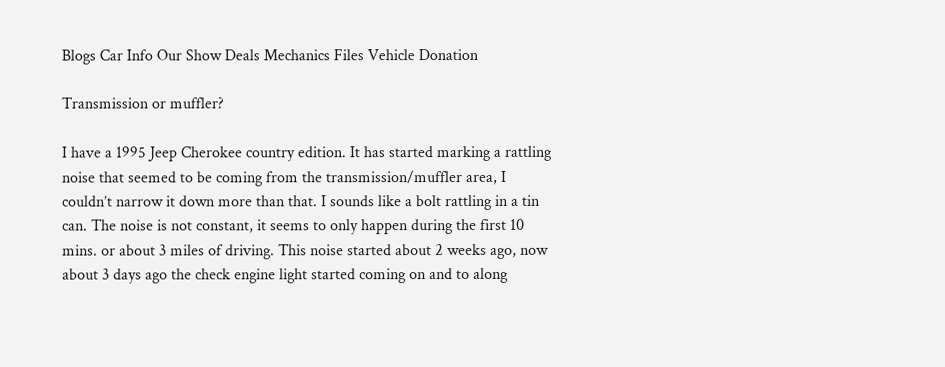Blogs Car Info Our Show Deals Mechanics Files Vehicle Donation

Transmission or muffler?

I have a 1995 Jeep Cherokee country edition. It has started marking a rattling noise that seemed to be coming from the transmission/muffler area, I couldn’t narrow it down more than that. I sounds like a bolt rattling in a tin can. The noise is not constant, it seems to only happen during the first 10 mins. or about 3 miles of driving. This noise started about 2 weeks ago, now about 3 days ago the check engine light started coming on and to along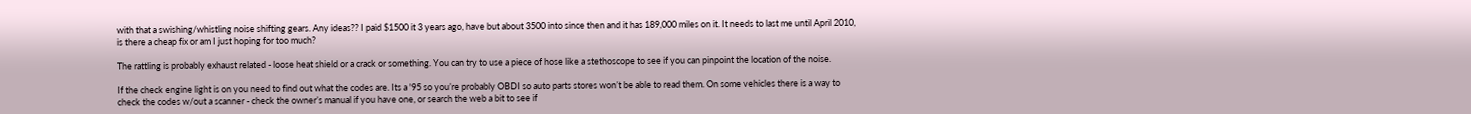with that a swishing/whistling noise shifting gears. Any ideas?? I paid $1500 it 3 years ago, have but about 3500 into since then and it has 189,000 miles on it. It needs to last me until April 2010, is there a cheap fix or am I just hoping for too much?

The rattling is probably exhaust related - loose heat shield or a crack or something. You can try to use a piece of hose like a stethoscope to see if you can pinpoint the location of the noise.

If the check engine light is on you need to find out what the codes are. Its a '95 so you’re probably OBDI so auto parts stores won’t be able to read them. On some vehicles there is a way to check the codes w/out a scanner - check the owner’s manual if you have one, or search the web a bit to see if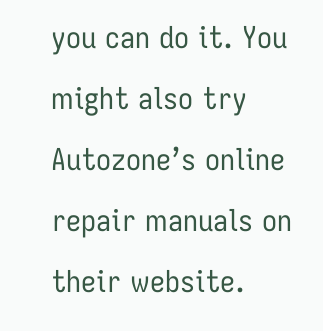you can do it. You might also try Autozone’s online repair manuals on their website.